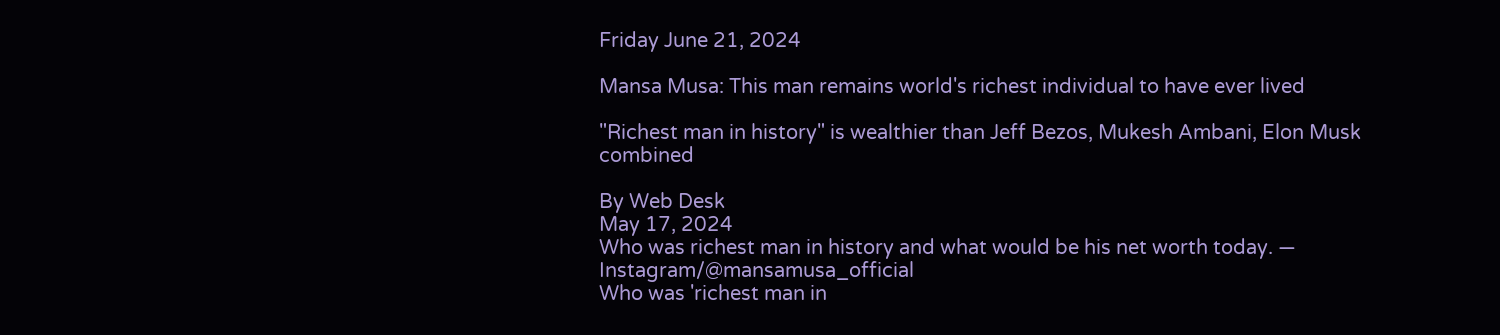Friday June 21, 2024

Mansa Musa: This man remains world's richest individual to have ever lived

"Richest man in history" is wealthier than Jeff Bezos, Mukesh Ambani, Elon Musk combined

By Web Desk
May 17, 2024
Who was richest man in history and what would be his net worth today. — Instagram/@mansamusa_official
Who was 'richest man in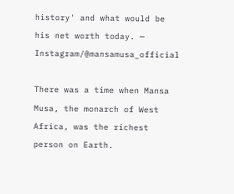history' and what would be his net worth today. — Instagram/@mansamusa_official

There was a time when Mansa Musa, the monarch of West Africa, was the richest person on Earth.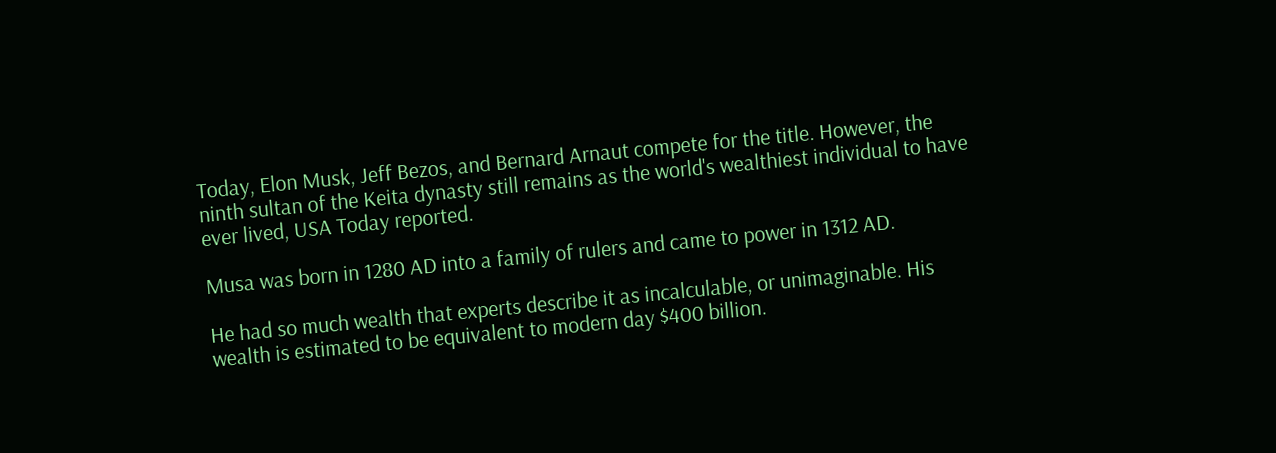Today, Elon Musk, Jeff Bezos, and Bernard Arnaut compete for the title. However, the ninth sultan of the Keita dynasty still remains as the world's wealthiest individual to have ever lived, USA Today reported.

Musa was born in 1280 AD into a family of rulers and came to power in 1312 AD.

He had so much wealth that experts describe it as incalculable, or unimaginable. His wealth is estimated to be equivalent to modern day $400 billion.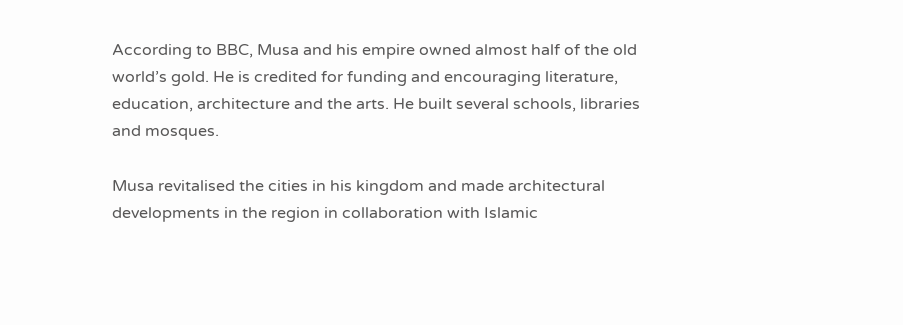According to BBC, Musa and his empire owned almost half of the old world’s gold. He is credited for funding and encouraging literature, education, architecture and the arts. He built several schools, libraries and mosques.

Musa revitalised the cities in his kingdom and made architectural developments in the region in collaboration with Islamic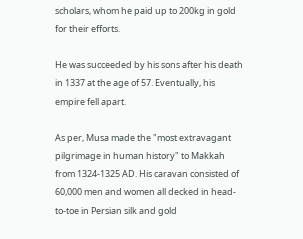scholars, whom he paid up to 200kg in gold for their efforts.

He was succeeded by his sons after his death in 1337 at the age of 57. Eventually, his empire fell apart.

As per, Musa made the "most extravagant pilgrimage in human history" to Makkah from 1324-1325 AD. His caravan consisted of 60,000 men and women all decked in head-to-toe in Persian silk and gold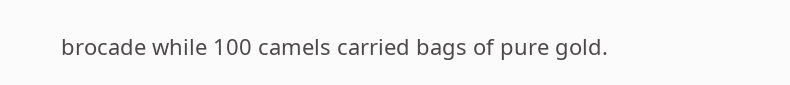brocade while 100 camels carried bags of pure gold.